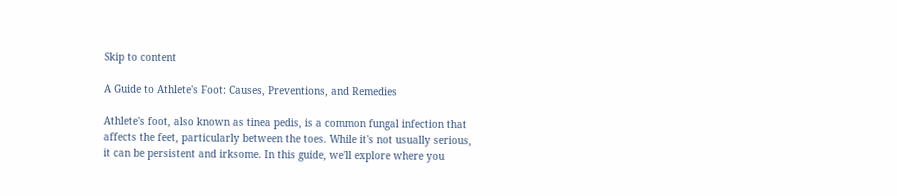Skip to content

A Guide to Athlete's Foot: Causes, Preventions, and Remedies

Athlete's foot, also known as tinea pedis, is a common fungal infection that affects the feet, particularly between the toes. While it's not usually serious, it can be persistent and irksome. In this guide, we'll explore where you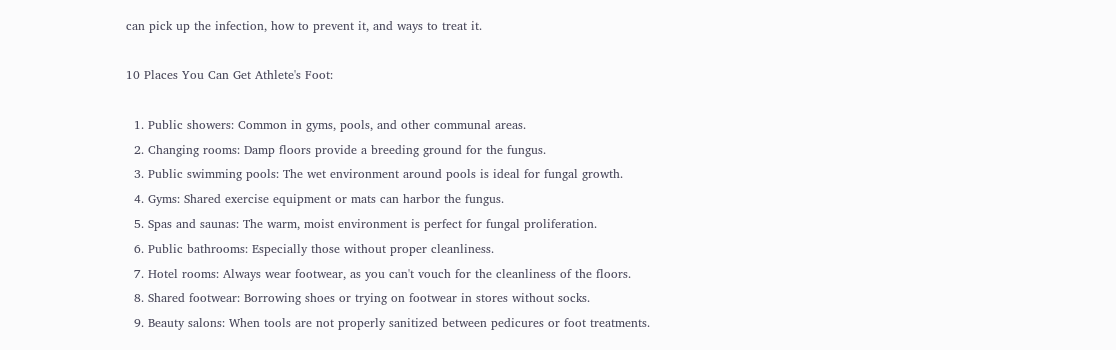can pick up the infection, how to prevent it, and ways to treat it.

10 Places You Can Get Athlete's Foot:

  1. Public showers: Common in gyms, pools, and other communal areas.
  2. Changing rooms: Damp floors provide a breeding ground for the fungus.
  3. Public swimming pools: The wet environment around pools is ideal for fungal growth.
  4. Gyms: Shared exercise equipment or mats can harbor the fungus.
  5. Spas and saunas: The warm, moist environment is perfect for fungal proliferation.
  6. Public bathrooms: Especially those without proper cleanliness.
  7. Hotel rooms: Always wear footwear, as you can't vouch for the cleanliness of the floors.
  8. Shared footwear: Borrowing shoes or trying on footwear in stores without socks.
  9. Beauty salons: When tools are not properly sanitized between pedicures or foot treatments.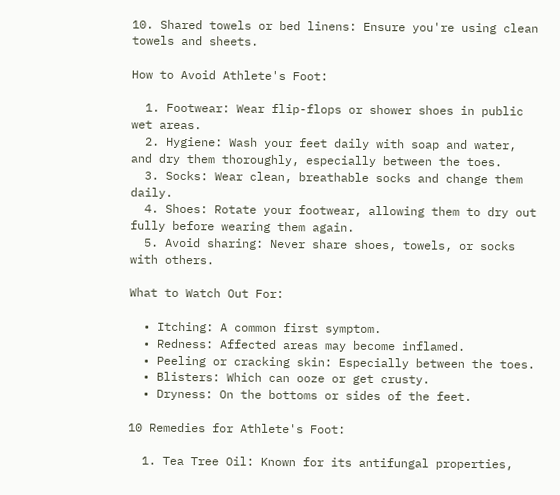10. Shared towels or bed linens: Ensure you're using clean towels and sheets.

How to Avoid Athlete's Foot:

  1. Footwear: Wear flip-flops or shower shoes in public wet areas.
  2. Hygiene: Wash your feet daily with soap and water, and dry them thoroughly, especially between the toes.
  3. Socks: Wear clean, breathable socks and change them daily.
  4. Shoes: Rotate your footwear, allowing them to dry out fully before wearing them again.
  5. Avoid sharing: Never share shoes, towels, or socks with others.

What to Watch Out For:

  • Itching: A common first symptom.
  • Redness: Affected areas may become inflamed.
  • Peeling or cracking skin: Especially between the toes.
  • Blisters: Which can ooze or get crusty.
  • Dryness: On the bottoms or sides of the feet.

10 Remedies for Athlete's Foot:

  1. Tea Tree Oil: Known for its antifungal properties,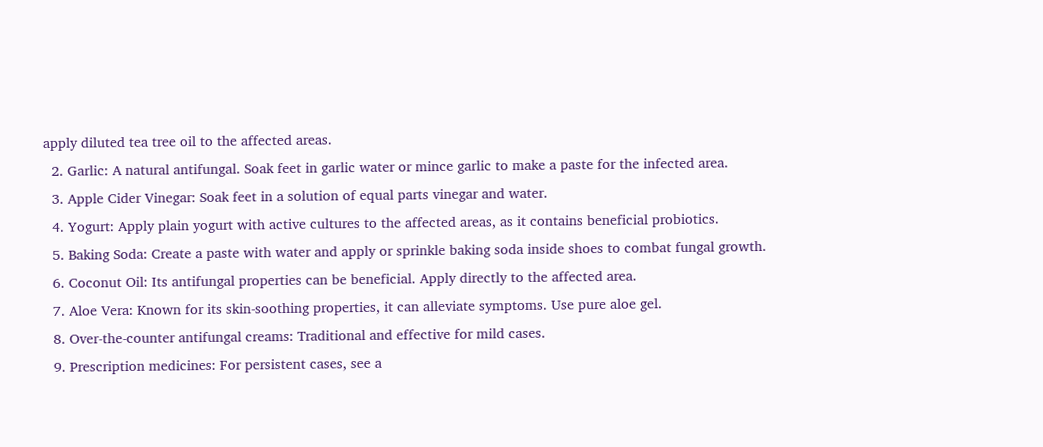apply diluted tea tree oil to the affected areas.
  2. Garlic: A natural antifungal. Soak feet in garlic water or mince garlic to make a paste for the infected area.
  3. Apple Cider Vinegar: Soak feet in a solution of equal parts vinegar and water.
  4. Yogurt: Apply plain yogurt with active cultures to the affected areas, as it contains beneficial probiotics.
  5. Baking Soda: Create a paste with water and apply or sprinkle baking soda inside shoes to combat fungal growth.
  6. Coconut Oil: Its antifungal properties can be beneficial. Apply directly to the affected area.
  7. Aloe Vera: Known for its skin-soothing properties, it can alleviate symptoms. Use pure aloe gel.
  8. Over-the-counter antifungal creams: Traditional and effective for mild cases.
  9. Prescription medicines: For persistent cases, see a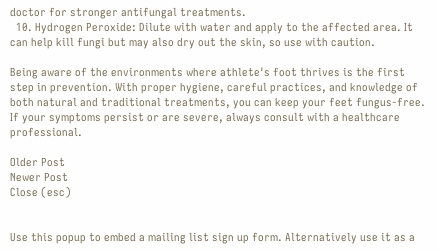doctor for stronger antifungal treatments.
  10. Hydrogen Peroxide: Dilute with water and apply to the affected area. It can help kill fungi but may also dry out the skin, so use with caution.

Being aware of the environments where athlete's foot thrives is the first step in prevention. With proper hygiene, careful practices, and knowledge of both natural and traditional treatments, you can keep your feet fungus-free. If your symptoms persist or are severe, always consult with a healthcare professional.

Older Post
Newer Post
Close (esc)


Use this popup to embed a mailing list sign up form. Alternatively use it as a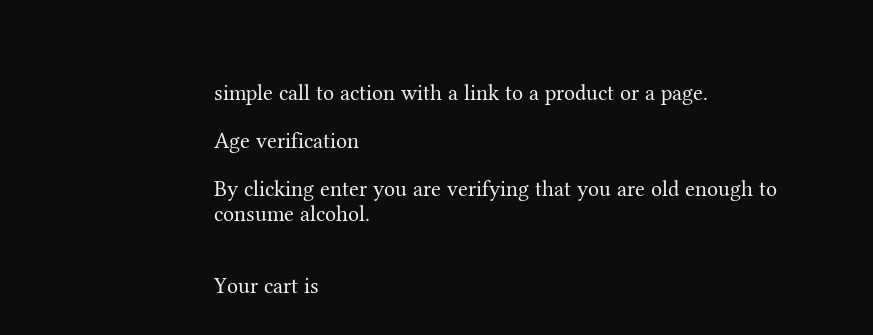simple call to action with a link to a product or a page.

Age verification

By clicking enter you are verifying that you are old enough to consume alcohol.


Your cart is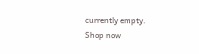currently empty.
Shop now